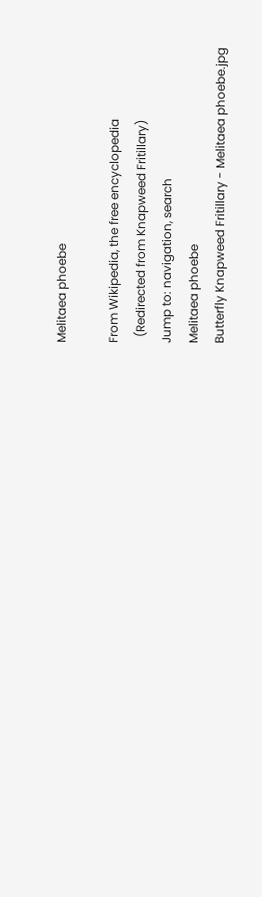Melitaea phoebe

From Wikipedia, the free encyclopedia
  (Redirected from Knapweed Fritillary)
Jump to: navigation, search
Melitaea phoebe
Butterfly Knapweed Fritillary - Melitaea phoebe.jpg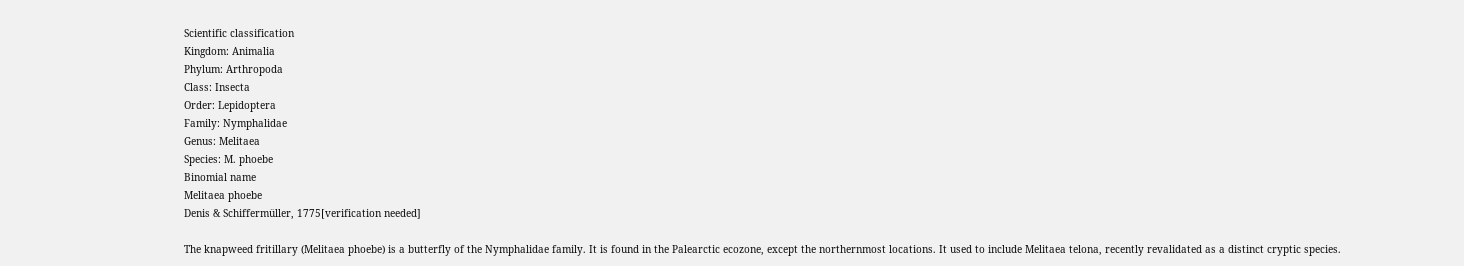Scientific classification
Kingdom: Animalia
Phylum: Arthropoda
Class: Insecta
Order: Lepidoptera
Family: Nymphalidae
Genus: Melitaea
Species: M. phoebe
Binomial name
Melitaea phoebe
Denis & Schiffermüller, 1775[verification needed]

The knapweed fritillary (Melitaea phoebe) is a butterfly of the Nymphalidae family. It is found in the Palearctic ecozone, except the northernmost locations. It used to include Melitaea telona, recently revalidated as a distinct cryptic species.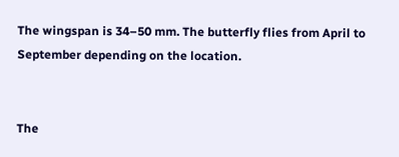The wingspan is 34–50 mm. The butterfly flies from April to September depending on the location.


The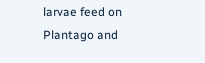larvae feed on Plantago and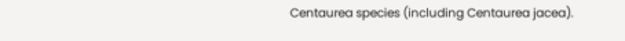Centaurea species (including Centaurea jacea).